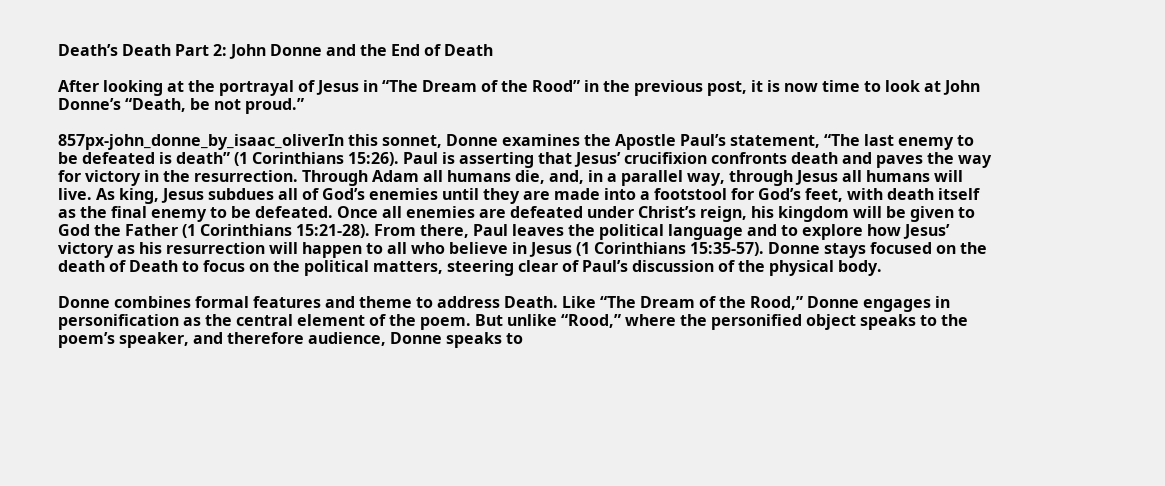Death’s Death Part 2: John Donne and the End of Death

After looking at the portrayal of Jesus in “The Dream of the Rood” in the previous post, it is now time to look at John Donne’s “Death, be not proud.”

857px-john_donne_by_isaac_oliverIn this sonnet, Donne examines the Apostle Paul’s statement, “The last enemy to be defeated is death” (1 Corinthians 15:26). Paul is asserting that Jesus’ crucifixion confronts death and paves the way for victory in the resurrection. Through Adam all humans die, and, in a parallel way, through Jesus all humans will live. As king, Jesus subdues all of God’s enemies until they are made into a footstool for God’s feet, with death itself as the final enemy to be defeated. Once all enemies are defeated under Christ’s reign, his kingdom will be given to God the Father (1 Corinthians 15:21-28). From there, Paul leaves the political language and to explore how Jesus’ victory as his resurrection will happen to all who believe in Jesus (1 Corinthians 15:35-57). Donne stays focused on the death of Death to focus on the political matters, steering clear of Paul’s discussion of the physical body.

Donne combines formal features and theme to address Death. Like “The Dream of the Rood,” Donne engages in personification as the central element of the poem. But unlike “Rood,” where the personified object speaks to the poem’s speaker, and therefore audience, Donne speaks to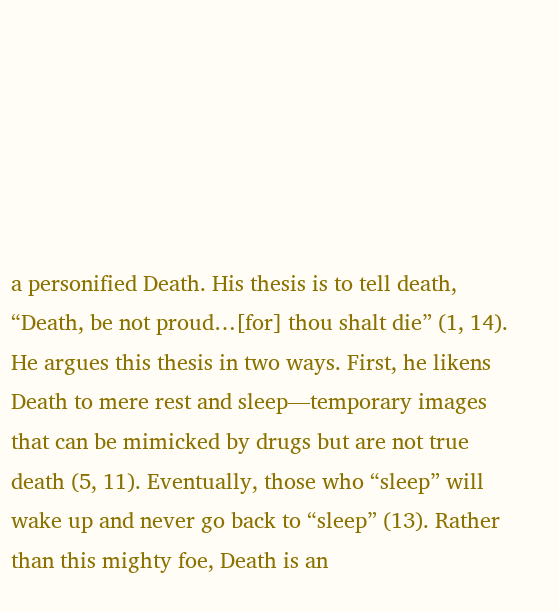a personified Death. His thesis is to tell death, “Death, be not proud…[for] thou shalt die” (1, 14). He argues this thesis in two ways. First, he likens Death to mere rest and sleep—temporary images that can be mimicked by drugs but are not true death (5, 11). Eventually, those who “sleep” will wake up and never go back to “sleep” (13). Rather than this mighty foe, Death is an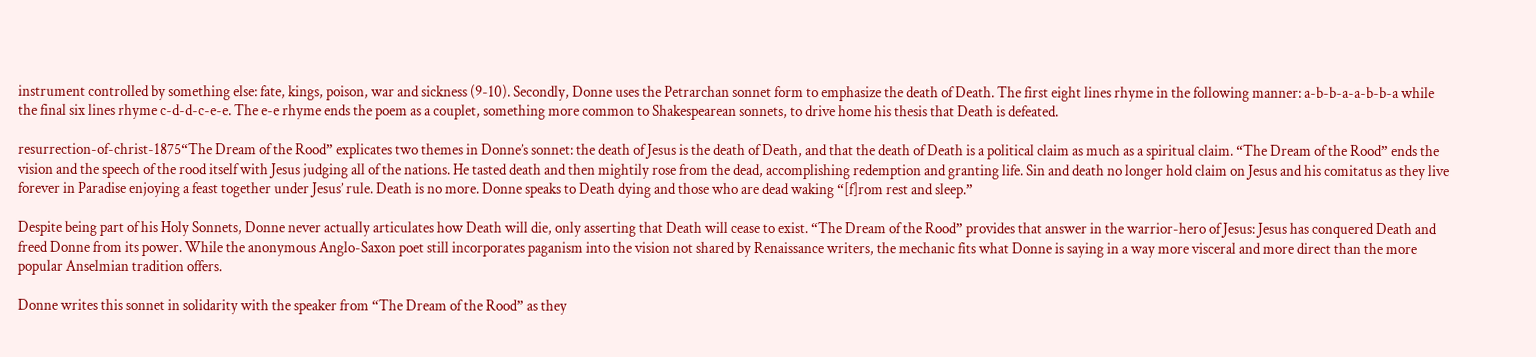instrument controlled by something else: fate, kings, poison, war and sickness (9-10). Secondly, Donne uses the Petrarchan sonnet form to emphasize the death of Death. The first eight lines rhyme in the following manner: a-b-b-a-a-b-b-a while the final six lines rhyme c-d-d-c-e-e. The e-e rhyme ends the poem as a couplet, something more common to Shakespearean sonnets, to drive home his thesis that Death is defeated.

resurrection-of-christ-1875“The Dream of the Rood” explicates two themes in Donne’s sonnet: the death of Jesus is the death of Death, and that the death of Death is a political claim as much as a spiritual claim. “The Dream of the Rood” ends the vision and the speech of the rood itself with Jesus judging all of the nations. He tasted death and then mightily rose from the dead, accomplishing redemption and granting life. Sin and death no longer hold claim on Jesus and his comitatus as they live forever in Paradise enjoying a feast together under Jesus’ rule. Death is no more. Donne speaks to Death dying and those who are dead waking “[f]rom rest and sleep.”

Despite being part of his Holy Sonnets, Donne never actually articulates how Death will die, only asserting that Death will cease to exist. “The Dream of the Rood” provides that answer in the warrior-hero of Jesus: Jesus has conquered Death and freed Donne from its power. While the anonymous Anglo-Saxon poet still incorporates paganism into the vision not shared by Renaissance writers, the mechanic fits what Donne is saying in a way more visceral and more direct than the more popular Anselmian tradition offers.

Donne writes this sonnet in solidarity with the speaker from “The Dream of the Rood” as they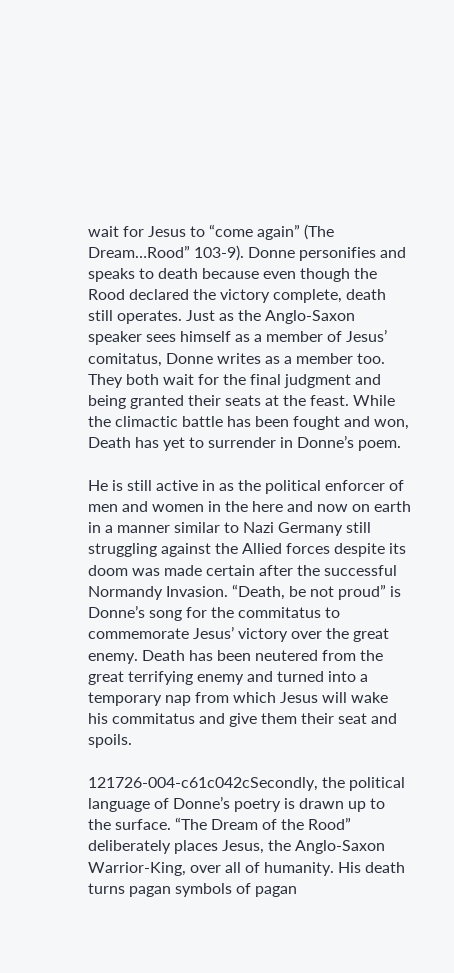wait for Jesus to “come again” (The Dream…Rood” 103-9). Donne personifies and speaks to death because even though the Rood declared the victory complete, death still operates. Just as the Anglo-Saxon speaker sees himself as a member of Jesus’ comitatus, Donne writes as a member too. They both wait for the final judgment and being granted their seats at the feast. While the climactic battle has been fought and won, Death has yet to surrender in Donne’s poem.

He is still active in as the political enforcer of men and women in the here and now on earth in a manner similar to Nazi Germany still struggling against the Allied forces despite its doom was made certain after the successful Normandy Invasion. “Death, be not proud” is Donne’s song for the commitatus to commemorate Jesus’ victory over the great enemy. Death has been neutered from the great terrifying enemy and turned into a temporary nap from which Jesus will wake his commitatus and give them their seat and spoils.

121726-004-c61c042cSecondly, the political language of Donne’s poetry is drawn up to the surface. “The Dream of the Rood” deliberately places Jesus, the Anglo-Saxon Warrior-King, over all of humanity. His death turns pagan symbols of pagan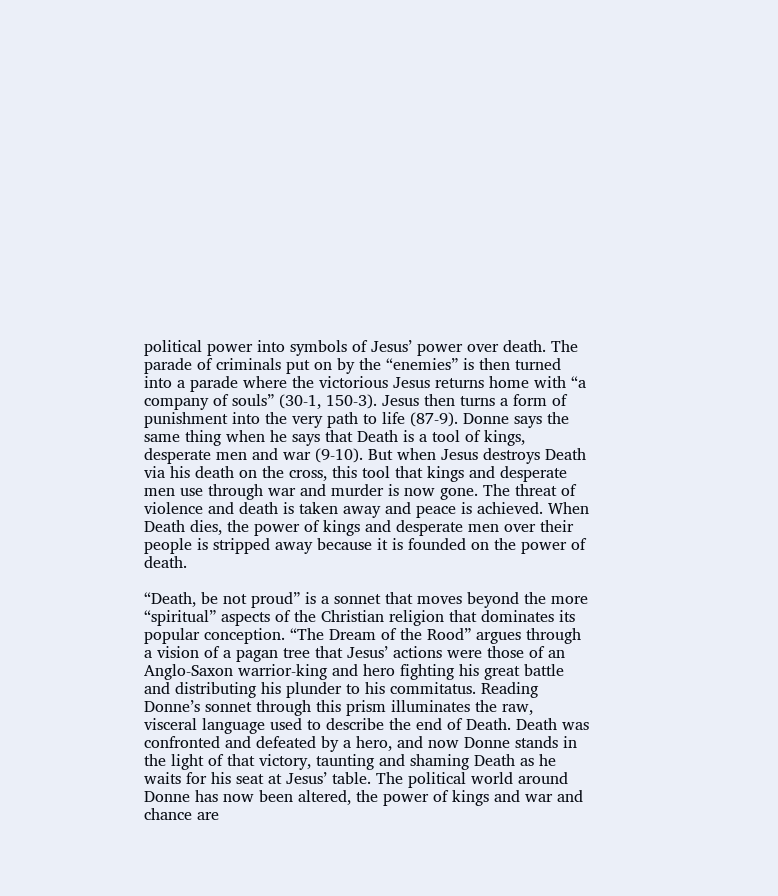political power into symbols of Jesus’ power over death. The parade of criminals put on by the “enemies” is then turned into a parade where the victorious Jesus returns home with “a company of souls” (30-1, 150-3). Jesus then turns a form of punishment into the very path to life (87-9). Donne says the same thing when he says that Death is a tool of kings, desperate men and war (9-10). But when Jesus destroys Death via his death on the cross, this tool that kings and desperate men use through war and murder is now gone. The threat of violence and death is taken away and peace is achieved. When Death dies, the power of kings and desperate men over their people is stripped away because it is founded on the power of death.

“Death, be not proud” is a sonnet that moves beyond the more “spiritual” aspects of the Christian religion that dominates its popular conception. “The Dream of the Rood” argues through a vision of a pagan tree that Jesus’ actions were those of an Anglo-Saxon warrior-king and hero fighting his great battle and distributing his plunder to his commitatus. Reading Donne’s sonnet through this prism illuminates the raw, visceral language used to describe the end of Death. Death was confronted and defeated by a hero, and now Donne stands in the light of that victory, taunting and shaming Death as he waits for his seat at Jesus’ table. The political world around Donne has now been altered, the power of kings and war and chance are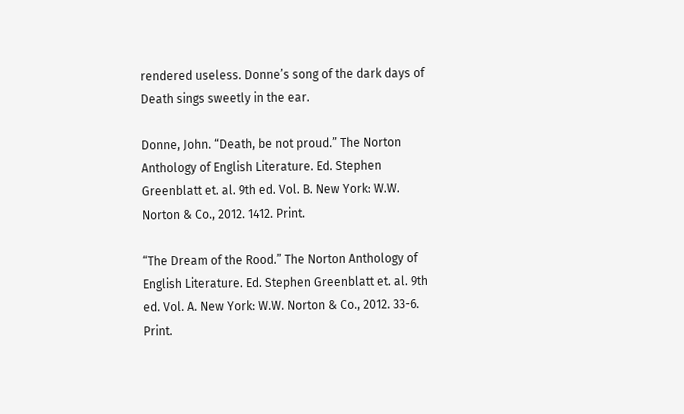rendered useless. Donne’s song of the dark days of Death sings sweetly in the ear.

Donne, John. “Death, be not proud.” The Norton Anthology of English Literature. Ed. Stephen Greenblatt et. al. 9th ed. Vol. B. New York: W.W. Norton & Co., 2012. 1412. Print.

“The Dream of the Rood.” The Norton Anthology of English Literature. Ed. Stephen Greenblatt et. al. 9th ed. Vol. A. New York: W.W. Norton & Co., 2012. 33-6. Print.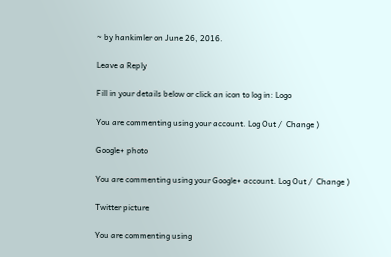~ by hankimler on June 26, 2016.

Leave a Reply

Fill in your details below or click an icon to log in: Logo

You are commenting using your account. Log Out /  Change )

Google+ photo

You are commenting using your Google+ account. Log Out /  Change )

Twitter picture

You are commenting using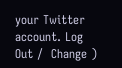your Twitter account. Log Out /  Change )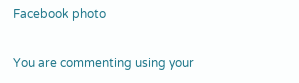Facebook photo

You are commenting using your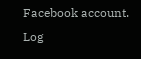Facebook account. Log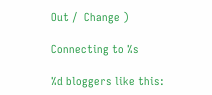Out /  Change )

Connecting to %s

%d bloggers like this: